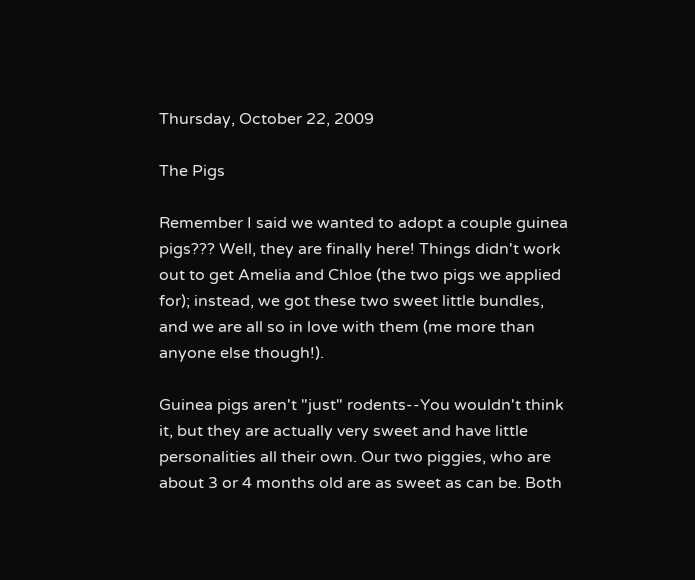Thursday, October 22, 2009

The Pigs

Remember I said we wanted to adopt a couple guinea pigs??? Well, they are finally here! Things didn't work out to get Amelia and Chloe (the two pigs we applied for); instead, we got these two sweet little bundles, and we are all so in love with them (me more than anyone else though!).

Guinea pigs aren't "just" rodents--You wouldn't think it, but they are actually very sweet and have little personalities all their own. Our two piggies, who are about 3 or 4 months old are as sweet as can be. Both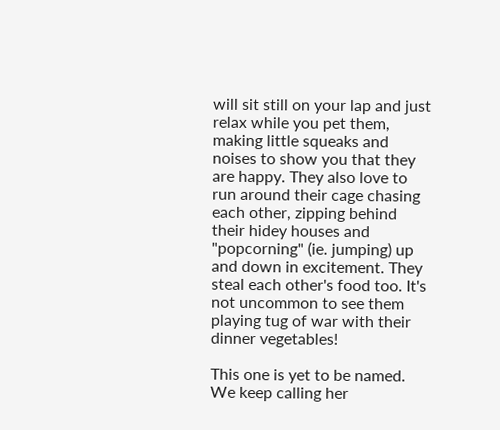will sit still on your lap and just relax while you pet them, making little squeaks and noises to show you that they are happy. They also love to run around their cage chasing each other, zipping behind their hidey houses and "popcorning" (ie. jumping) up and down in excitement. They steal each other's food too. It's not uncommon to see them playing tug of war with their dinner vegetables!

This one is yet to be named. We keep calling her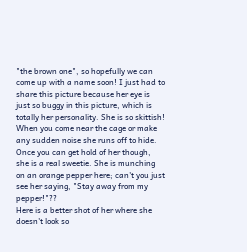"the brown one", so hopefully we can come up with a name soon! I just had to share this picture because her eye is just so buggy in this picture, which is totally her personality. She is so skittish! When you come near the cage or make any sudden noise she runs off to hide. Once you can get hold of her though, she is a real sweetie. She is munching on an orange pepper here; can't you just see her saying, "Stay away from my pepper!"??
Here is a better shot of her where she doesn't look so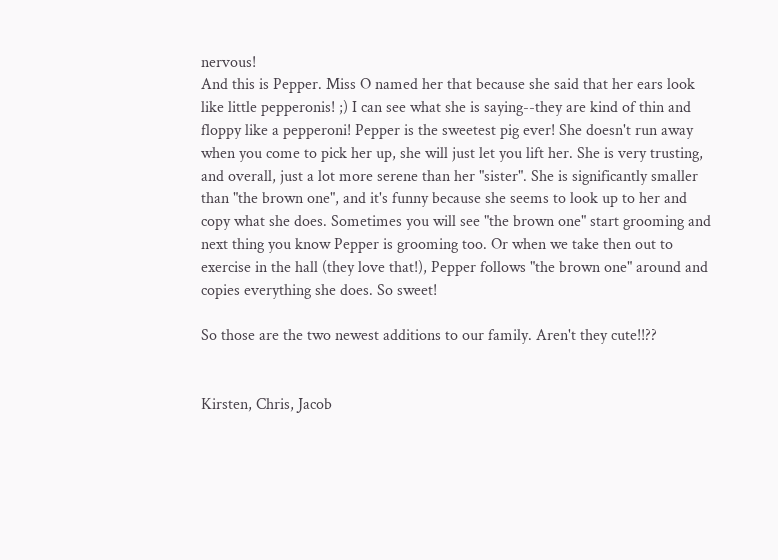nervous!
And this is Pepper. Miss O named her that because she said that her ears look like little pepperonis! ;) I can see what she is saying--they are kind of thin and floppy like a pepperoni! Pepper is the sweetest pig ever! She doesn't run away when you come to pick her up, she will just let you lift her. She is very trusting, and overall, just a lot more serene than her "sister". She is significantly smaller than "the brown one", and it's funny because she seems to look up to her and copy what she does. Sometimes you will see "the brown one" start grooming and next thing you know Pepper is grooming too. Or when we take then out to exercise in the hall (they love that!), Pepper follows "the brown one" around and copies everything she does. So sweet!

So those are the two newest additions to our family. Aren't they cute!!??


Kirsten, Chris, Jacob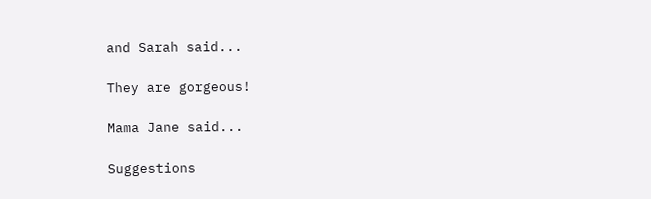and Sarah said...

They are gorgeous!

Mama Jane said...

Suggestions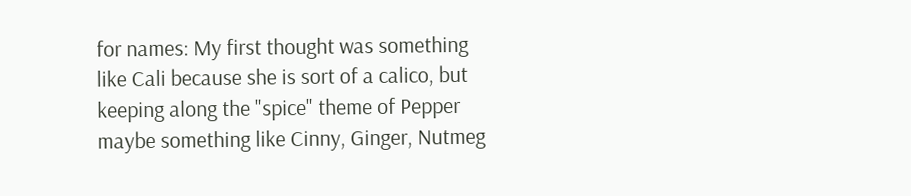for names: My first thought was something like Cali because she is sort of a calico, but keeping along the "spice" theme of Pepper maybe something like Cinny, Ginger, Nutmeg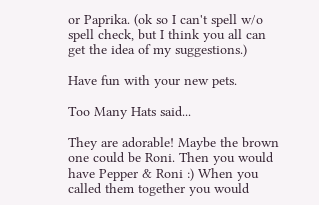or Paprika. (ok so I can't spell w/o spell check, but I think you all can get the idea of my suggestions.)

Have fun with your new pets.

Too Many Hats said...

They are adorable! Maybe the brown one could be Roni. Then you would have Pepper & Roni :) When you called them together you would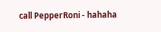call PepperRoni - hahaha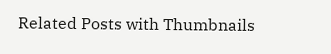Related Posts with Thumbnails